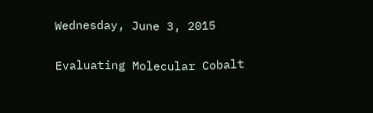Wednesday, June 3, 2015

Evaluating Molecular Cobalt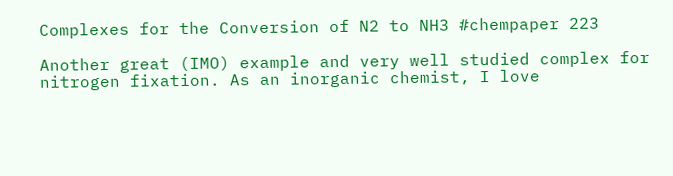Complexes for the Conversion of N2 to NH3 #chempaper 223

Another great (IMO) example and very well studied complex for nitrogen fixation. As an inorganic chemist, I love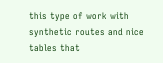this type of work with synthetic routes and nice tables that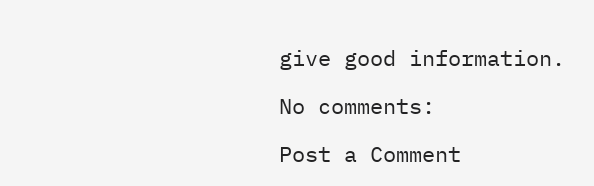give good information.

No comments:

Post a Comment